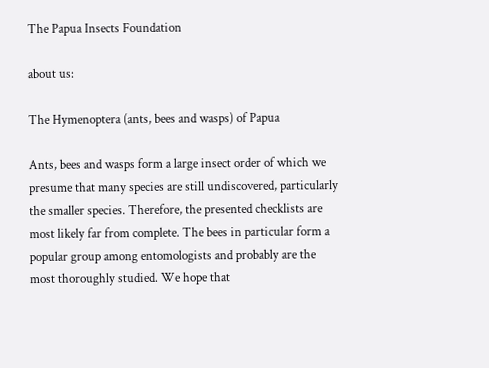The Papua Insects Foundation

about us:

The Hymenoptera (ants, bees and wasps) of Papua

Ants, bees and wasps form a large insect order of which we presume that many species are still undiscovered, particularly the smaller species. Therefore, the presented checklists are most likely far from complete. The bees in particular form a popular group among entomologists and probably are the most thoroughly studied. We hope that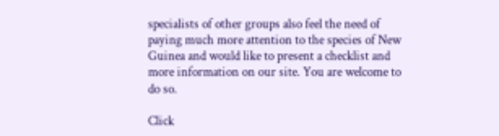specialists of other groups also feel the need of paying much more attention to the species of New Guinea and would like to present a checklist and more information on our site. You are welcome to do so.

Click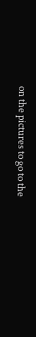on the pictures to go to the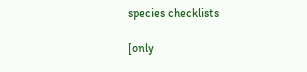species checklists

[only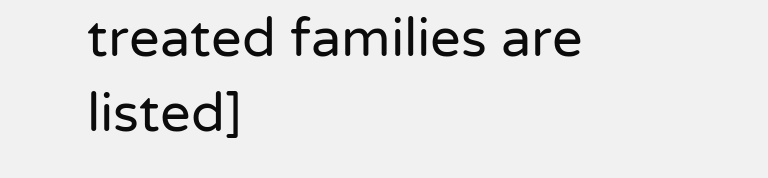treated families are listed]